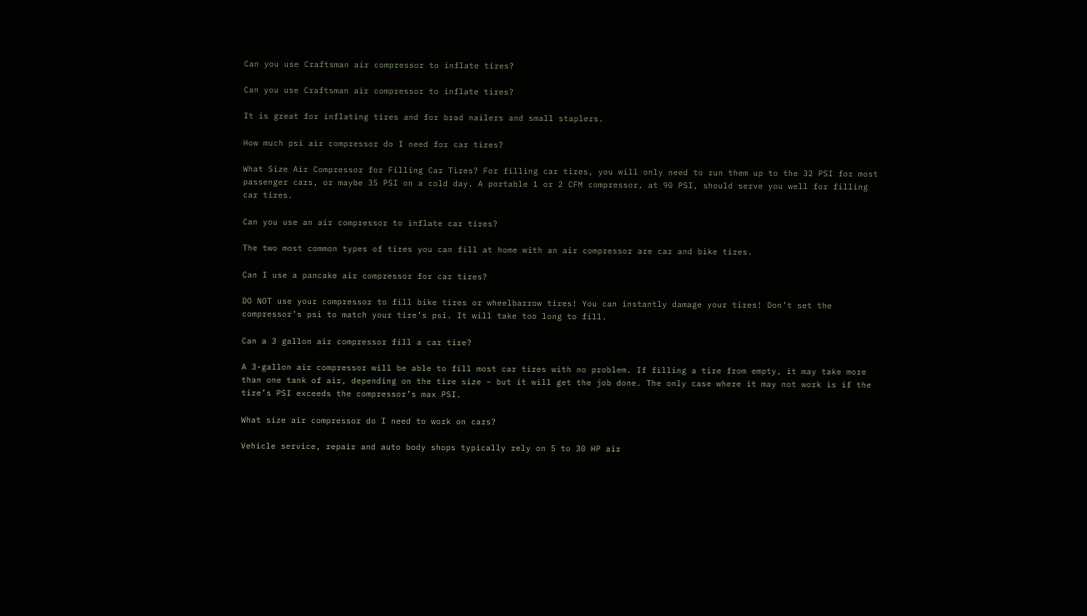Can you use Craftsman air compressor to inflate tires?

Can you use Craftsman air compressor to inflate tires?

It is great for inflating tires and for brad nailers and small staplers.

How much psi air compressor do I need for car tires?

What Size Air Compressor for Filling Car Tires? For filling car tires, you will only need to run them up to the 32 PSI for most passenger cars, or maybe 35 PSI on a cold day. A portable 1 or 2 CFM compressor, at 90 PSI, should serve you well for filling car tires.

Can you use an air compressor to inflate car tires?

The two most common types of tires you can fill at home with an air compressor are car and bike tires.

Can I use a pancake air compressor for car tires?

DO NOT use your compressor to fill bike tires or wheelbarrow tires! You can instantly damage your tires! Don’t set the compressor’s psi to match your tire’s psi. It will take too long to fill.

Can a 3 gallon air compressor fill a car tire?

A 3-gallon air compressor will be able to fill most car tires with no problem. If filling a tire from empty, it may take more than one tank of air, depending on the tire size – but it will get the job done. The only case where it may not work is if the tire’s PSI exceeds the compressor’s max PSI.

What size air compressor do I need to work on cars?

Vehicle service, repair and auto body shops typically rely on 5 to 30 HP air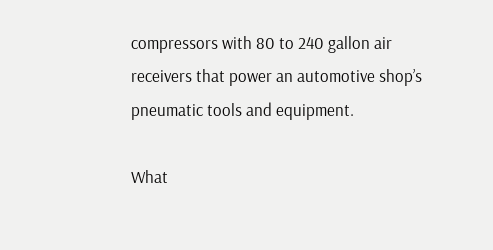compressors with 80 to 240 gallon air receivers that power an automotive shop’s pneumatic tools and equipment.

What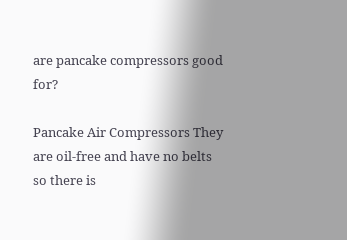are pancake compressors good for?

Pancake Air Compressors They are oil-free and have no belts so there is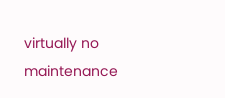virtually no maintenance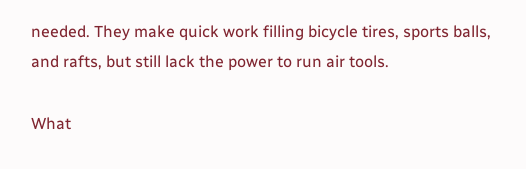needed. They make quick work filling bicycle tires, sports balls, and rafts, but still lack the power to run air tools.

What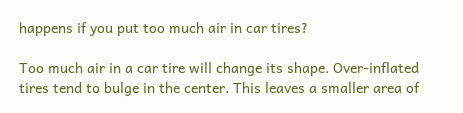happens if you put too much air in car tires?

Too much air in a car tire will change its shape. Over-inflated tires tend to bulge in the center. This leaves a smaller area of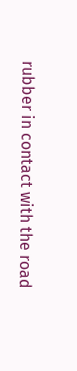rubber in contact with the road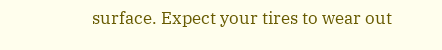surface. Expect your tires to wear out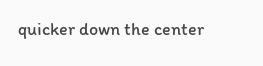quicker down the center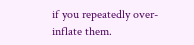if you repeatedly over-inflate them.